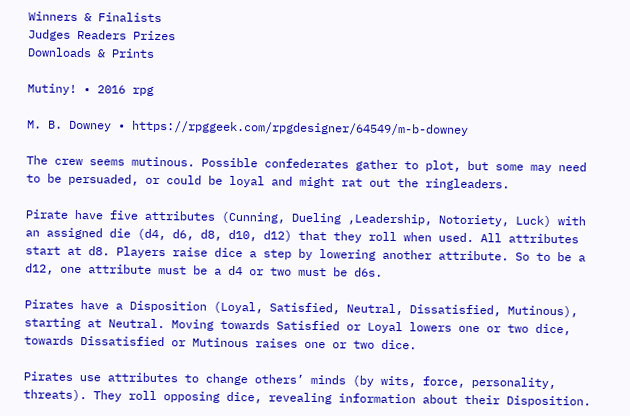Winners & Finalists
Judges Readers Prizes
Downloads & Prints

Mutiny! • 2016 rpg

M. B. Downey • https://rpggeek.com/rpgdesigner/64549/m-b-downey

The crew seems mutinous. Possible confederates gather to plot, but some may need to be persuaded, or could be loyal and might rat out the ringleaders.

Pirate have five attributes (Cunning, Dueling ,Leadership, Notoriety, Luck) with an assigned die (d4, d6, d8, d10, d12) that they roll when used. All attributes start at d8. Players raise dice a step by lowering another attribute. So to be a d12, one attribute must be a d4 or two must be d6s.

Pirates have a Disposition (Loyal, Satisfied, Neutral, Dissatisfied, Mutinous), starting at Neutral. Moving towards Satisfied or Loyal lowers one or two dice, towards Dissatisfied or Mutinous raises one or two dice.

Pirates use attributes to change others’ minds (by wits, force, personality, threats). They roll opposing dice, revealing information about their Disposition.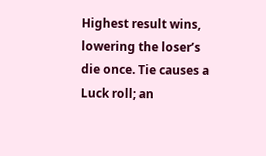Highest result wins, lowering the loser’s die once. Tie causes a Luck roll; an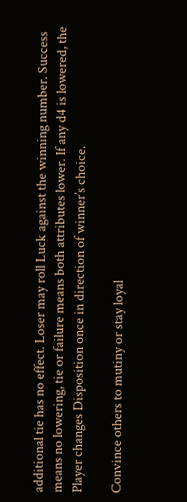additional tie has no effect. Loser may roll Luck against the winning number. Success means no lowering, tie or failure means both attributes lower. If any d4 is lowered, the Player changes Disposition once in direction of winner’s choice.

Convince others to mutiny or stay loyal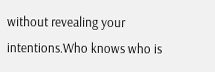without revealing your intentions.Who knows who is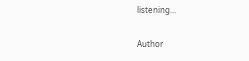listening...

Author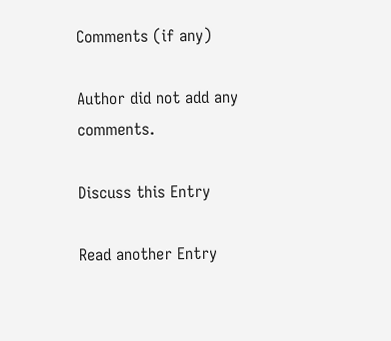Comments (if any)

Author did not add any comments.

Discuss this Entry

Read another Entry